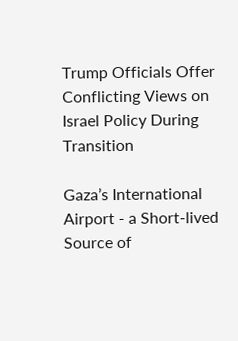Trump Officials Offer Conflicting Views on Israel Policy During Transition

Gaza’s International Airport - a Short-lived Source of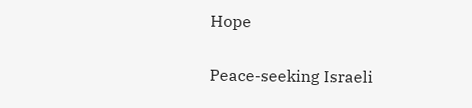Hope

Peace-seeking Israeli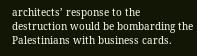architects’ response to the destruction would be bombarding the Palestinians with business cards.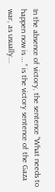In the absence of victory, the sentence “What needs to happen now is … ” is the victory sentence of the Gaza war, as usually...